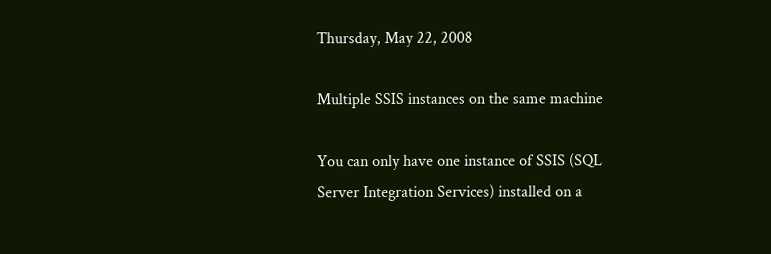Thursday, May 22, 2008

Multiple SSIS instances on the same machine

You can only have one instance of SSIS (SQL Server Integration Services) installed on a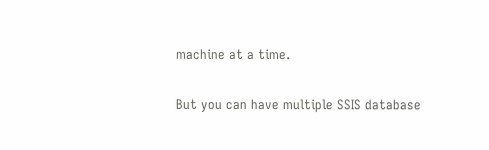machine at a time.

But you can have multiple SSIS database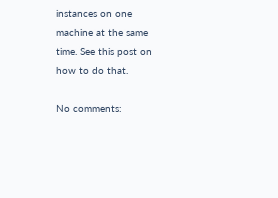instances on one machine at the same time. See this post on how to do that.

No comments: